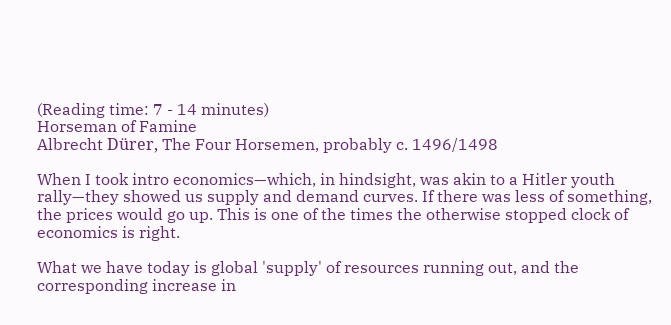(Reading time: 7 - 14 minutes)
Horseman of Famine
Albrecht Dürer, The Four Horsemen, probably c. 1496/1498

When I took intro economics—which, in hindsight, was akin to a Hitler youth rally—they showed us supply and demand curves. If there was less of something, the prices would go up. This is one of the times the otherwise stopped clock of economics is right.

What we have today is global 'supply' of resources running out, and the corresponding increase in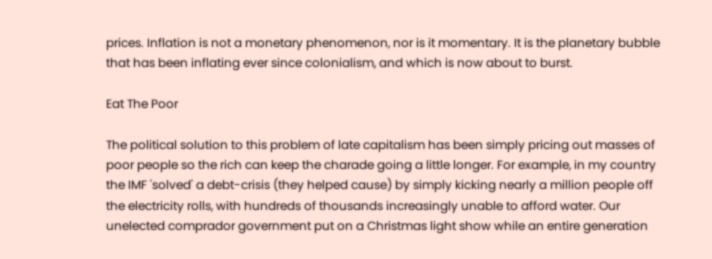prices. Inflation is not a monetary phenomenon, nor is it momentary. It is the planetary bubble that has been inflating ever since colonialism, and which is now about to burst.

Eat The Poor

The political solution to this problem of late capitalism has been simply pricing out masses of poor people so the rich can keep the charade going a little longer. For example, in my country the IMF 'solved' a debt-crisis (they helped cause) by simply kicking nearly a million people off the electricity rolls, with hundreds of thousands increasingly unable to afford water. Our unelected comprador government put on a Christmas light show while an entire generation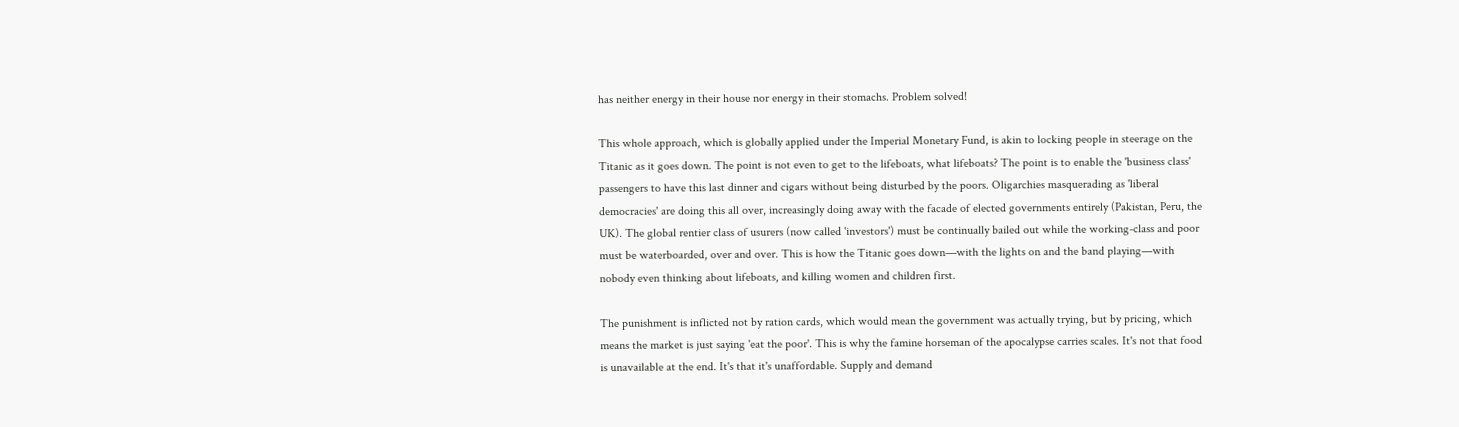has neither energy in their house nor energy in their stomachs. Problem solved!

This whole approach, which is globally applied under the Imperial Monetary Fund, is akin to locking people in steerage on the Titanic as it goes down. The point is not even to get to the lifeboats, what lifeboats? The point is to enable the 'business class' passengers to have this last dinner and cigars without being disturbed by the poors. Oligarchies masquerading as 'liberal democracies' are doing this all over, increasingly doing away with the facade of elected governments entirely (Pakistan, Peru, the UK). The global rentier class of usurers (now called 'investors') must be continually bailed out while the working-class and poor must be waterboarded, over and over. This is how the Titanic goes down—with the lights on and the band playing—with nobody even thinking about lifeboats, and killing women and children first.

The punishment is inflicted not by ration cards, which would mean the government was actually trying, but by pricing, which means the market is just saying 'eat the poor'. This is why the famine horseman of the apocalypse carries scales. It's not that food is unavailable at the end. It's that it's unaffordable. Supply and demand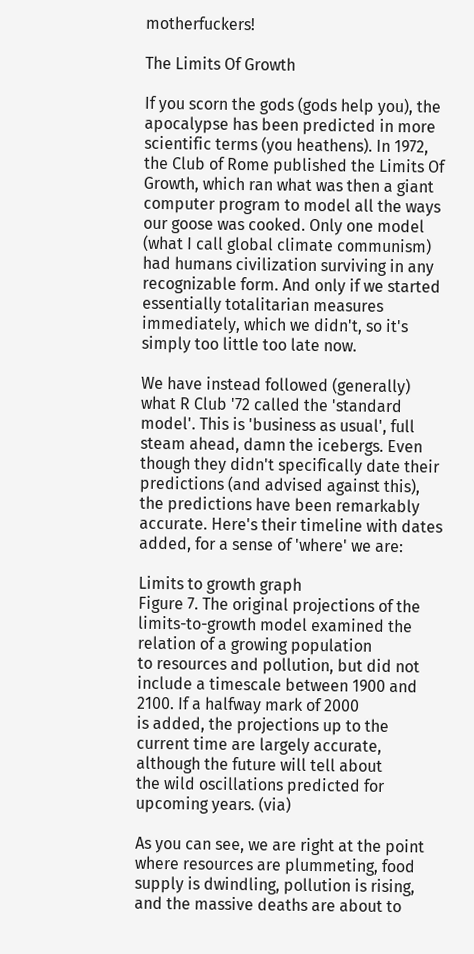motherfuckers!

The Limits Of Growth

If you scorn the gods (gods help you), the apocalypse has been predicted in more scientific terms (you heathens). In 1972, the Club of Rome published the Limits Of Growth, which ran what was then a giant computer program to model all the ways our goose was cooked. Only one model (what I call global climate communism) had humans civilization surviving in any recognizable form. And only if we started essentially totalitarian measures immediately, which we didn't, so it's simply too little too late now.

We have instead followed (generally) what R Club '72 called the 'standard model'. This is 'business as usual', full steam ahead, damn the icebergs. Even though they didn't specifically date their predictions (and advised against this), the predictions have been remarkably accurate. Here's their timeline with dates added, for a sense of 'where' we are:

Limits to growth graph
Figure 7. The original projections of the limits-to-growth model examined the relation of a growing population
to resources and pollution, but did not include a timescale between 1900 and 2100. If a halfway mark of 2000
is added, the projections up to the current time are largely accurate, although the future will tell about
the wild oscillations predicted for upcoming years. (via)

As you can see, we are right at the point where resources are plummeting, food supply is dwindling, pollution is rising, and the massive deaths are about to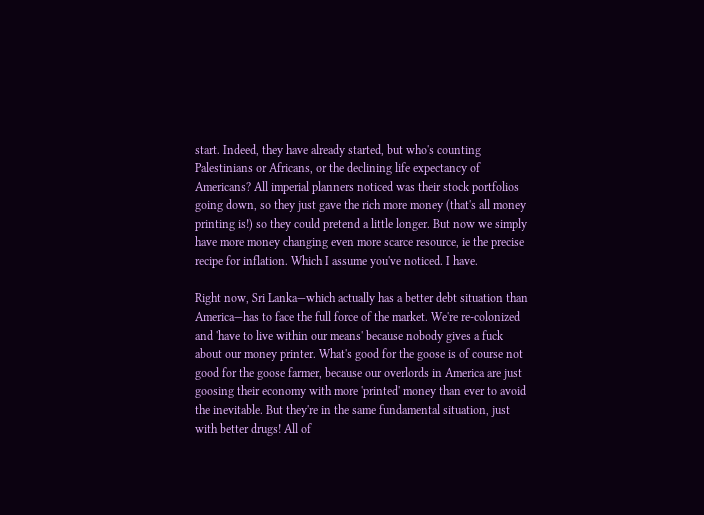start. Indeed, they have already started, but who's counting Palestinians or Africans, or the declining life expectancy of Americans? All imperial planners noticed was their stock portfolios going down, so they just gave the rich more money (that's all money printing is!) so they could pretend a little longer. But now we simply have more money changing even more scarce resource, ie the precise recipe for inflation. Which I assume you've noticed. I have.

Right now, Sri Lanka—which actually has a better debt situation than America—has to face the full force of the market. We're re-colonized and 'have to live within our means' because nobody gives a fuck about our money printer. What's good for the goose is of course not good for the goose farmer, because our overlords in America are just goosing their economy with more 'printed' money than ever to avoid the inevitable. But they're in the same fundamental situation, just with better drugs! All of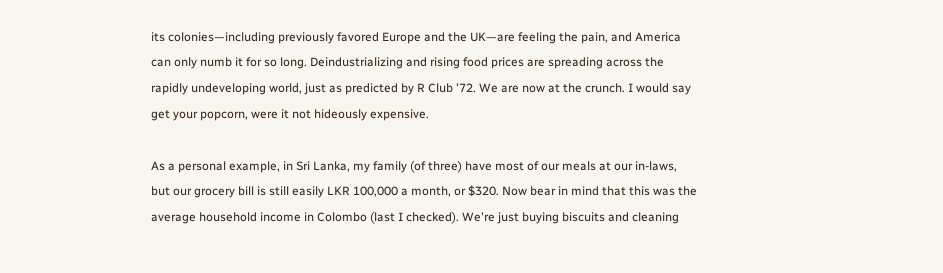its colonies—including previously favored Europe and the UK—are feeling the pain, and America can only numb it for so long. Deindustrializing and rising food prices are spreading across the rapidly undeveloping world, just as predicted by R Club '72. We are now at the crunch. I would say get your popcorn, were it not hideously expensive.

As a personal example, in Sri Lanka, my family (of three) have most of our meals at our in-laws, but our grocery bill is still easily LKR 100,000 a month, or $320. Now bear in mind that this was the average household income in Colombo (last I checked). We're just buying biscuits and cleaning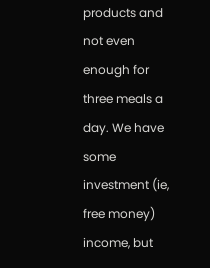products and not even enough for three meals a day. We have some investment (ie, free money) income, but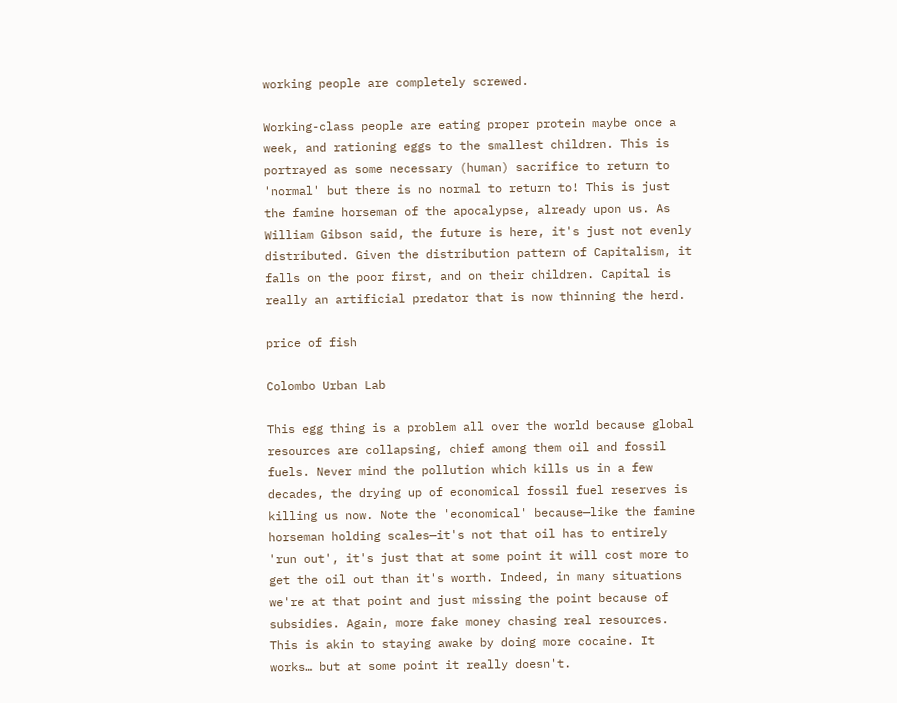working people are completely screwed.

Working-class people are eating proper protein maybe once a week, and rationing eggs to the smallest children. This is portrayed as some necessary (human) sacrifice to return to 'normal' but there is no normal to return to! This is just the famine horseman of the apocalypse, already upon us. As William Gibson said, the future is here, it's just not evenly distributed. Given the distribution pattern of Capitalism, it falls on the poor first, and on their children. Capital is really an artificial predator that is now thinning the herd.

price of fish

Colombo Urban Lab

This egg thing is a problem all over the world because global resources are collapsing, chief among them oil and fossil fuels. Never mind the pollution which kills us in a few decades, the drying up of economical fossil fuel reserves is killing us now. Note the 'economical' because—like the famine horseman holding scales—it's not that oil has to entirely 'run out', it's just that at some point it will cost more to get the oil out than it's worth. Indeed, in many situations we're at that point and just missing the point because of subsidies. Again, more fake money chasing real resources. This is akin to staying awake by doing more cocaine. It works… but at some point it really doesn't.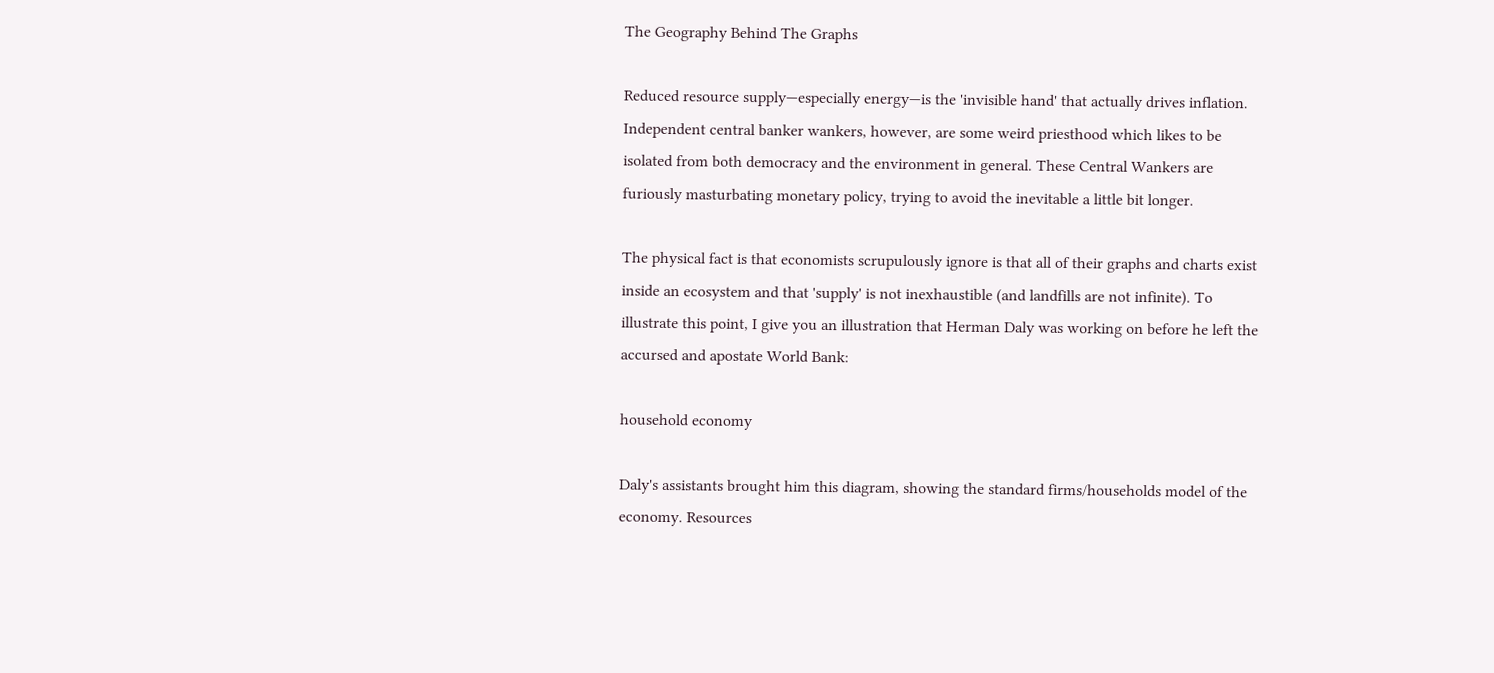The Geography Behind The Graphs

Reduced resource supply—especially energy—is the 'invisible hand' that actually drives inflation. Independent central banker wankers, however, are some weird priesthood which likes to be isolated from both democracy and the environment in general. These Central Wankers are furiously masturbating monetary policy, trying to avoid the inevitable a little bit longer.

The physical fact is that economists scrupulously ignore is that all of their graphs and charts exist inside an ecosystem and that 'supply' is not inexhaustible (and landfills are not infinite). To illustrate this point, I give you an illustration that Herman Daly was working on before he left the accursed and apostate World Bank:

household economy

Daly's assistants brought him this diagram, showing the standard firms/households model of the economy. Resources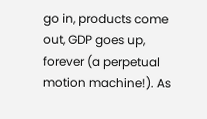go in, products come out, GDP goes up, forever (a perpetual motion machine!). As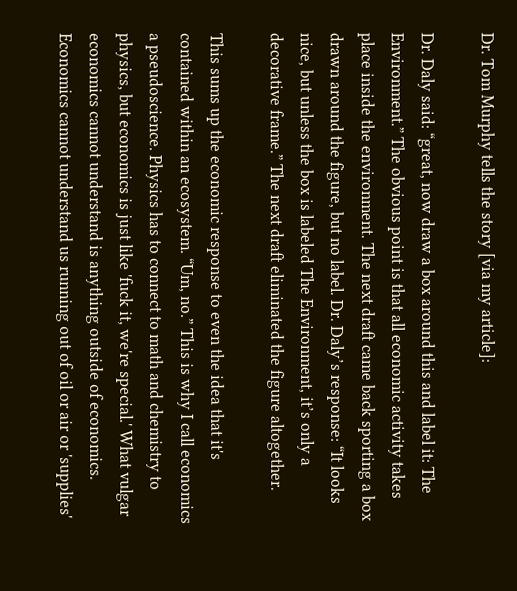Dr. Tom Murphy tells the story [via my article]:

Dr. Daly said: “great, now draw a box around this and label it: The Environment.” The obvious point is that all economic activity takes place inside the environment. The next draft came back sporting a box drawn around the figure, but no label. Dr. Daly’s response: “It looks nice, but unless the box is labeled The Environment, it’s only a decorative frame.” The next draft eliminated the figure altogether.

This sums up the economic response to even the idea that it's contained within an ecosystem. “Um, no.” This is why I call economics a pseudoscience. Physics has to connect to math and chemistry to physics, but economics is just like 'fuck it, we're special.' What vulgar economics cannot understand is anything outside of economics. Economics cannot understand us running out of oil or air or 'supplies'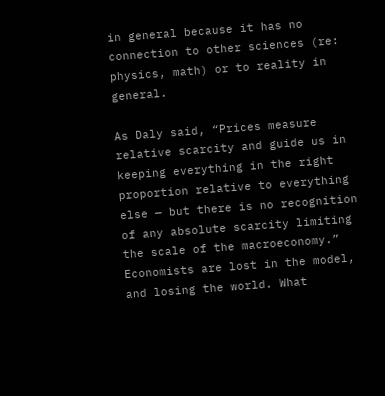in general because it has no connection to other sciences (re: physics, math) or to reality in general.

As Daly said, “Prices measure relative scarcity and guide us in keeping everything in the right proportion relative to everything else — but there is no recognition of any absolute scarcity limiting the scale of the macroeconomy.” Economists are lost in the model, and losing the world. What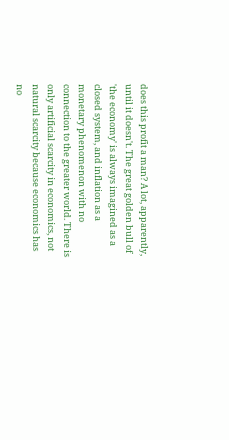does this profit a man? A lot, apparently, until it doesn't. The great golden bull of 'the economy' is always imagined as a closed system, and inflation as a monetary phenomenon with no connection to the greater world. There is only artificial scarcity in economics, not natural scarcity because economics has no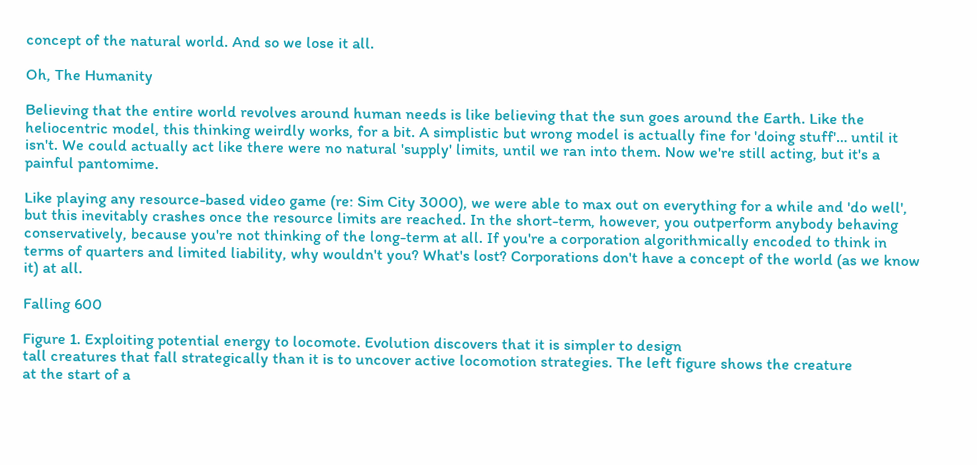concept of the natural world. And so we lose it all.

Oh, The Humanity

Believing that the entire world revolves around human needs is like believing that the sun goes around the Earth. Like the heliocentric model, this thinking weirdly works, for a bit. A simplistic but wrong model is actually fine for 'doing stuff'… until it isn't. We could actually act like there were no natural 'supply' limits, until we ran into them. Now we're still acting, but it's a painful pantomime.

Like playing any resource-based video game (re: Sim City 3000), we were able to max out on everything for a while and 'do well', but this inevitably crashes once the resource limits are reached. In the short-term, however, you outperform anybody behaving conservatively, because you're not thinking of the long-term at all. If you're a corporation algorithmically encoded to think in terms of quarters and limited liability, why wouldn't you? What's lost? Corporations don't have a concept of the world (as we know it) at all.

Falling 600

Figure 1. Exploiting potential energy to locomote. Evolution discovers that it is simpler to design
tall creatures that fall strategically than it is to uncover active locomotion strategies. The left figure shows the creature
at the start of a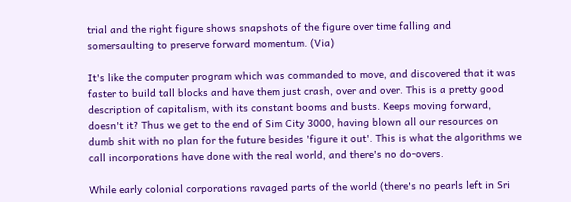trial and the right figure shows snapshots of the figure over time falling and somersaulting to preserve forward momentum. (Via)

It's like the computer program which was commanded to move, and discovered that it was faster to build tall blocks and have them just crash, over and over. This is a pretty good description of capitalism, with its constant booms and busts. Keeps moving forward, doesn't it? Thus we get to the end of Sim City 3000, having blown all our resources on dumb shit with no plan for the future besides 'figure it out'. This is what the algorithms we call incorporations have done with the real world, and there's no do-overs.

While early colonial corporations ravaged parts of the world (there's no pearls left in Sri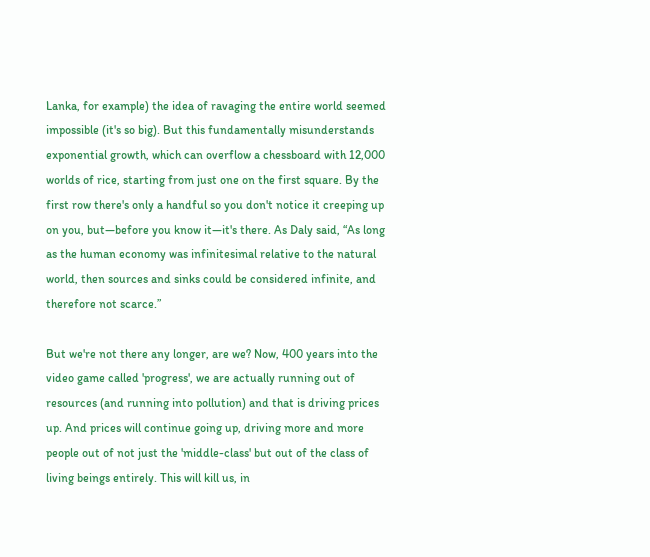Lanka, for example) the idea of ravaging the entire world seemed impossible (it's so big). But this fundamentally misunderstands exponential growth, which can overflow a chessboard with 12,000 worlds of rice, starting from just one on the first square. By the first row there's only a handful so you don't notice it creeping up on you, but—before you know it—it's there. As Daly said, “As long as the human economy was infinitesimal relative to the natural world, then sources and sinks could be considered infinite, and therefore not scarce.”

But we're not there any longer, are we? Now, 400 years into the video game called 'progress', we are actually running out of resources (and running into pollution) and that is driving prices up. And prices will continue going up, driving more and more people out of not just the 'middle-class' but out of the class of living beings entirely. This will kill us, in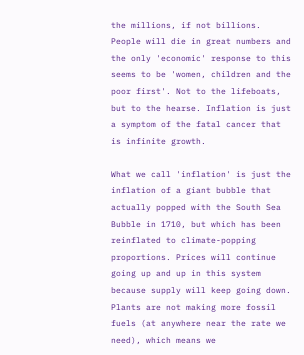the millions, if not billions. People will die in great numbers and the only 'economic' response to this seems to be 'women, children and the poor first'. Not to the lifeboats, but to the hearse. Inflation is just a symptom of the fatal cancer that is infinite growth.

What we call 'inflation' is just the inflation of a giant bubble that actually popped with the South Sea Bubble in 1710, but which has been reinflated to climate-popping proportions. Prices will continue going up and up in this system because supply will keep going down. Plants are not making more fossil fuels (at anywhere near the rate we need), which means we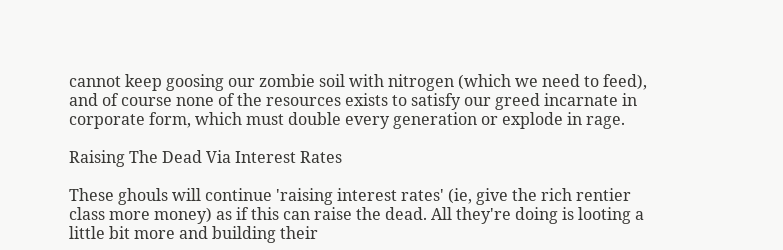cannot keep goosing our zombie soil with nitrogen (which we need to feed), and of course none of the resources exists to satisfy our greed incarnate in corporate form, which must double every generation or explode in rage.

Raising The Dead Via Interest Rates

These ghouls will continue 'raising interest rates' (ie, give the rich rentier class more money) as if this can raise the dead. All they're doing is looting a little bit more and building their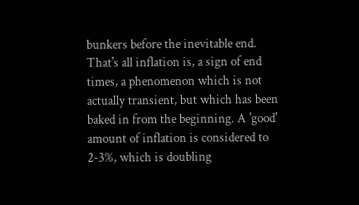bunkers before the inevitable end. That's all inflation is, a sign of end times, a phenomenon which is not actually transient, but which has been baked in from the beginning. A 'good' amount of inflation is considered to 2-3%, which is doubling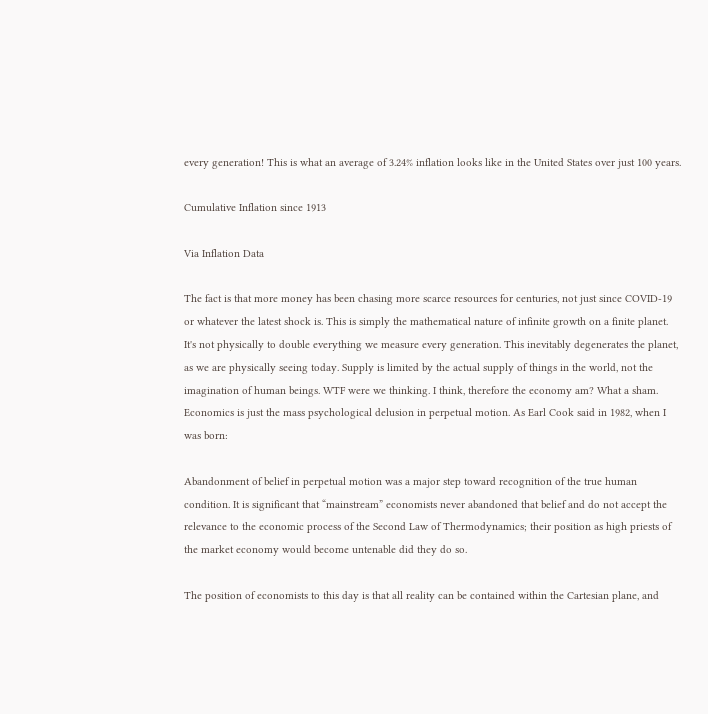every generation! This is what an average of 3.24% inflation looks like in the United States over just 100 years.

Cumulative Inflation since 1913

Via Inflation Data

The fact is that more money has been chasing more scarce resources for centuries, not just since COVID-19 or whatever the latest shock is. This is simply the mathematical nature of infinite growth on a finite planet. It's not physically to double everything we measure every generation. This inevitably degenerates the planet, as we are physically seeing today. Supply is limited by the actual supply of things in the world, not the imagination of human beings. WTF were we thinking. I think, therefore the economy am? What a sham. Economics is just the mass psychological delusion in perpetual motion. As Earl Cook said in 1982, when I was born:

Abandonment of belief in perpetual motion was a major step toward recognition of the true human condition. It is significant that “mainstream” economists never abandoned that belief and do not accept the relevance to the economic process of the Second Law of Thermodynamics; their position as high priests of the market economy would become untenable did they do so.

The position of economists to this day is that all reality can be contained within the Cartesian plane, and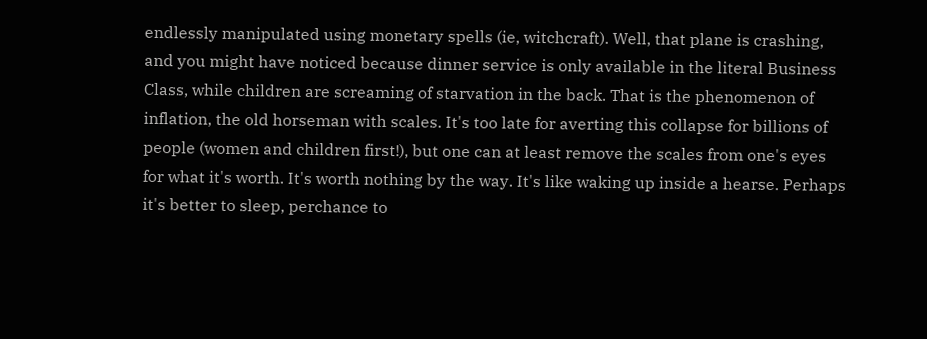endlessly manipulated using monetary spells (ie, witchcraft). Well, that plane is crashing, and you might have noticed because dinner service is only available in the literal Business Class, while children are screaming of starvation in the back. That is the phenomenon of inflation, the old horseman with scales. It's too late for averting this collapse for billions of people (women and children first!), but one can at least remove the scales from one's eyes for what it's worth. It's worth nothing by the way. It's like waking up inside a hearse. Perhaps it's better to sleep, perchance to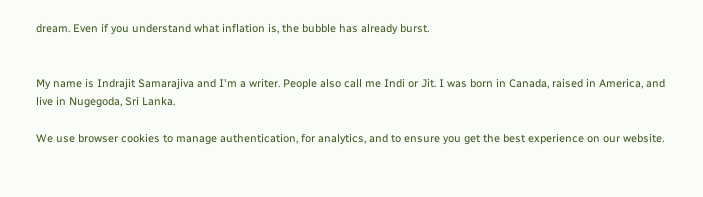dream. Even if you understand what inflation is, the bubble has already burst.


My name is Indrajit Samarajiva and I'm a writer. People also call me Indi or Jit. I was born in Canada, raised in America, and live in Nugegoda, Sri Lanka.

We use browser cookies to manage authentication, for analytics, and to ensure you get the best experience on our website.